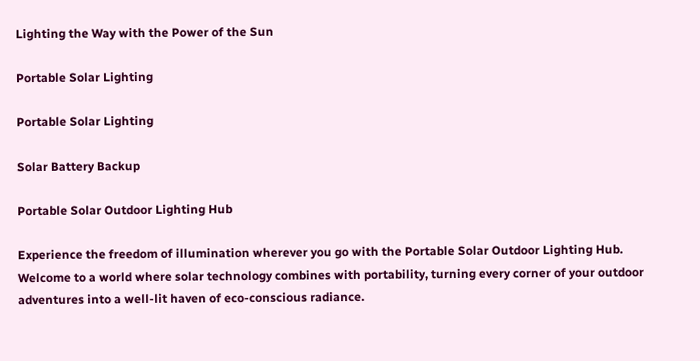Lighting the Way with the Power of the Sun

Portable Solar Lighting

Portable Solar Lighting

Solar Battery Backup

Portable Solar Outdoor Lighting Hub

Experience the freedom of illumination wherever you go with the Portable Solar Outdoor Lighting Hub. Welcome to a world where solar technology combines with portability, turning every corner of your outdoor adventures into a well-lit haven of eco-conscious radiance.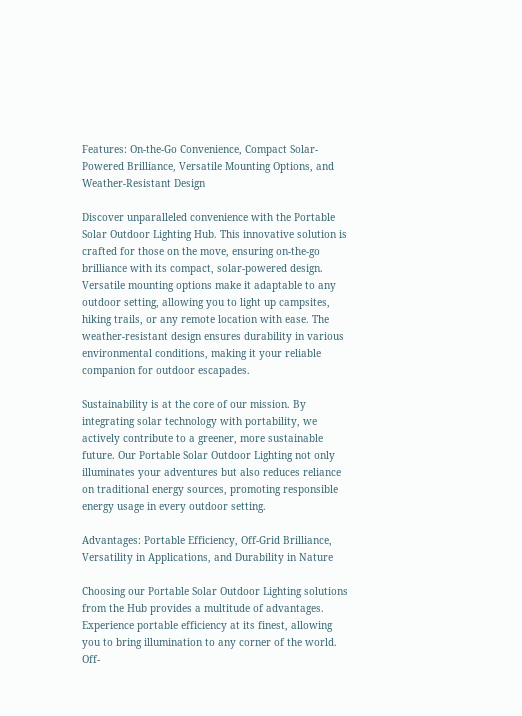Features: On-the-Go Convenience, Compact Solar-Powered Brilliance, Versatile Mounting Options, and Weather-Resistant Design

Discover unparalleled convenience with the Portable Solar Outdoor Lighting Hub. This innovative solution is crafted for those on the move, ensuring on-the-go brilliance with its compact, solar-powered design. Versatile mounting options make it adaptable to any outdoor setting, allowing you to light up campsites, hiking trails, or any remote location with ease. The weather-resistant design ensures durability in various environmental conditions, making it your reliable companion for outdoor escapades.

Sustainability is at the core of our mission. By integrating solar technology with portability, we actively contribute to a greener, more sustainable future. Our Portable Solar Outdoor Lighting not only illuminates your adventures but also reduces reliance on traditional energy sources, promoting responsible energy usage in every outdoor setting.

Advantages: Portable Efficiency, Off-Grid Brilliance, Versatility in Applications, and Durability in Nature

Choosing our Portable Solar Outdoor Lighting solutions from the Hub provides a multitude of advantages. Experience portable efficiency at its finest, allowing you to bring illumination to any corner of the world. Off-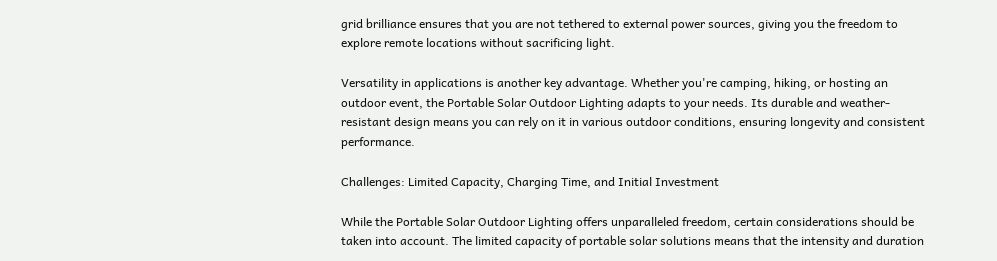grid brilliance ensures that you are not tethered to external power sources, giving you the freedom to explore remote locations without sacrificing light.

Versatility in applications is another key advantage. Whether you're camping, hiking, or hosting an outdoor event, the Portable Solar Outdoor Lighting adapts to your needs. Its durable and weather-resistant design means you can rely on it in various outdoor conditions, ensuring longevity and consistent performance.

Challenges: Limited Capacity, Charging Time, and Initial Investment

While the Portable Solar Outdoor Lighting offers unparalleled freedom, certain considerations should be taken into account. The limited capacity of portable solar solutions means that the intensity and duration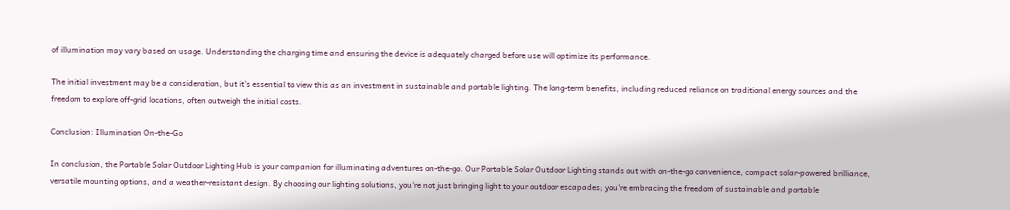of illumination may vary based on usage. Understanding the charging time and ensuring the device is adequately charged before use will optimize its performance.

The initial investment may be a consideration, but it's essential to view this as an investment in sustainable and portable lighting. The long-term benefits, including reduced reliance on traditional energy sources and the freedom to explore off-grid locations, often outweigh the initial costs.

Conclusion: Illumination On-the-Go

In conclusion, the Portable Solar Outdoor Lighting Hub is your companion for illuminating adventures on-the-go. Our Portable Solar Outdoor Lighting stands out with on-the-go convenience, compact solar-powered brilliance, versatile mounting options, and a weather-resistant design. By choosing our lighting solutions, you're not just bringing light to your outdoor escapades; you're embracing the freedom of sustainable and portable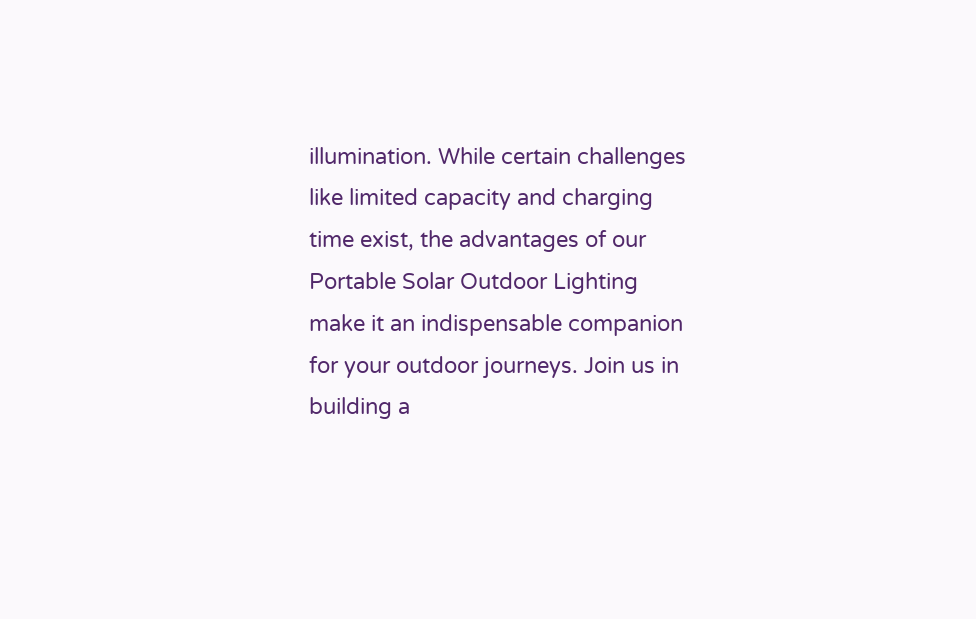illumination. While certain challenges like limited capacity and charging time exist, the advantages of our Portable Solar Outdoor Lighting make it an indispensable companion for your outdoor journeys. Join us in building a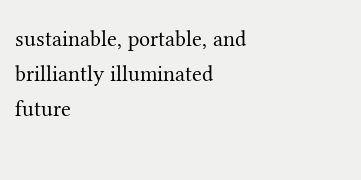sustainable, portable, and brilliantly illuminated future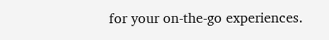for your on-the-go experiences.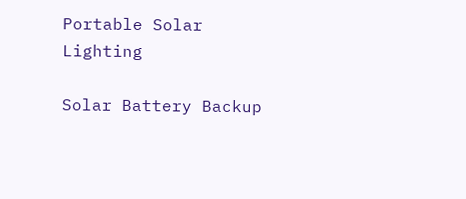Portable Solar Lighting

Solar Battery Backup